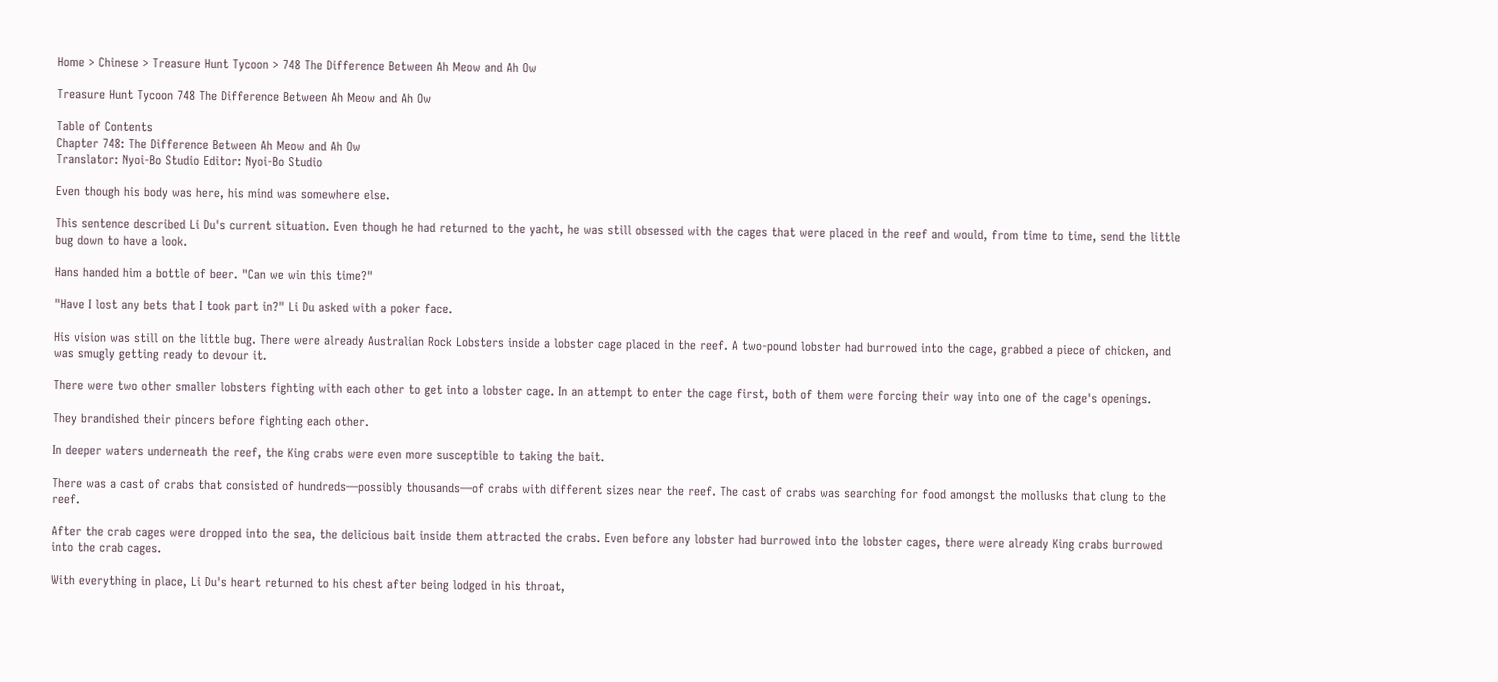Home > Chinese > Treasure Hunt Tycoon > 748 The Difference Between Ah Meow and Ah Ow

Treasure Hunt Tycoon 748 The Difference Between Ah Meow and Ah Ow

Table of Contents
Chapter 748: The Difference Between Ah Meow and Ah Ow
Translator: Nyoi-Bo Studio Editor: Nyoi-Bo Studio

Even though his body was here, his mind was somewhere else.

This sentence described Li Du's current situation. Even though he had returned to the yacht, he was still obsessed with the cages that were placed in the reef and would, from time to time, send the little bug down to have a look.

Hans handed him a bottle of beer. "Can we win this time?"

"Have I lost any bets that I took part in?" Li Du asked with a poker face.

His vision was still on the little bug. There were already Australian Rock Lobsters inside a lobster cage placed in the reef. A two-pound lobster had burrowed into the cage, grabbed a piece of chicken, and was smugly getting ready to devour it.

There were two other smaller lobsters fighting with each other to get into a lobster cage. In an attempt to enter the cage first, both of them were forcing their way into one of the cage's openings.

They brandished their pincers before fighting each other.

In deeper waters underneath the reef, the King crabs were even more susceptible to taking the bait.

There was a cast of crabs that consisted of hundreds—possibly thousands—of crabs with different sizes near the reef. The cast of crabs was searching for food amongst the mollusks that clung to the reef.

After the crab cages were dropped into the sea, the delicious bait inside them attracted the crabs. Even before any lobster had burrowed into the lobster cages, there were already King crabs burrowed into the crab cages.

With everything in place, Li Du's heart returned to his chest after being lodged in his throat,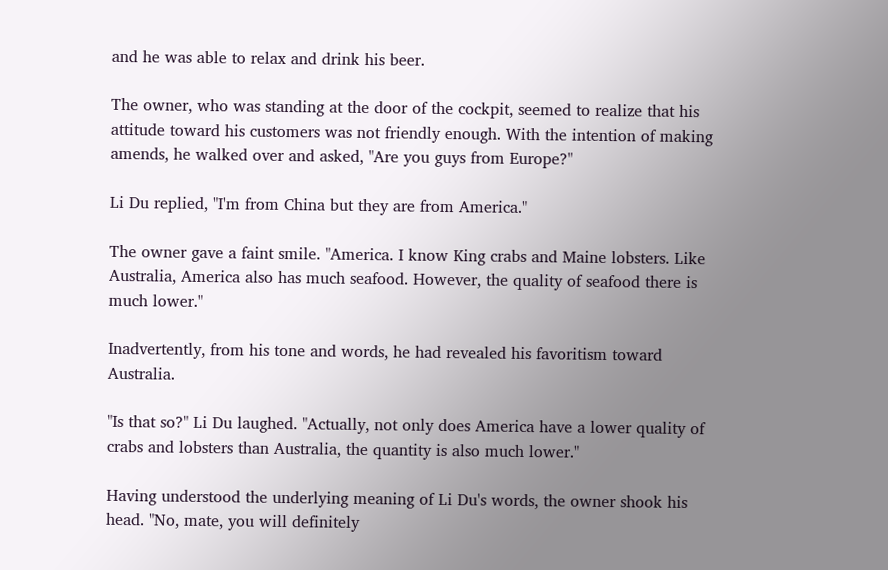and he was able to relax and drink his beer.

The owner, who was standing at the door of the cockpit, seemed to realize that his attitude toward his customers was not friendly enough. With the intention of making amends, he walked over and asked, "Are you guys from Europe?"

Li Du replied, "I'm from China but they are from America."

The owner gave a faint smile. "America. I know King crabs and Maine lobsters. Like Australia, America also has much seafood. However, the quality of seafood there is much lower."

Inadvertently, from his tone and words, he had revealed his favoritism toward Australia.

"Is that so?" Li Du laughed. "Actually, not only does America have a lower quality of crabs and lobsters than Australia, the quantity is also much lower."

Having understood the underlying meaning of Li Du's words, the owner shook his head. "No, mate, you will definitely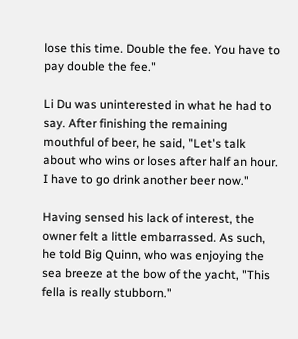lose this time. Double the fee. You have to pay double the fee."

Li Du was uninterested in what he had to say. After finishing the remaining mouthful of beer, he said, "Let's talk about who wins or loses after half an hour. I have to go drink another beer now."

Having sensed his lack of interest, the owner felt a little embarrassed. As such, he told Big Quinn, who was enjoying the sea breeze at the bow of the yacht, "This fella is really stubborn."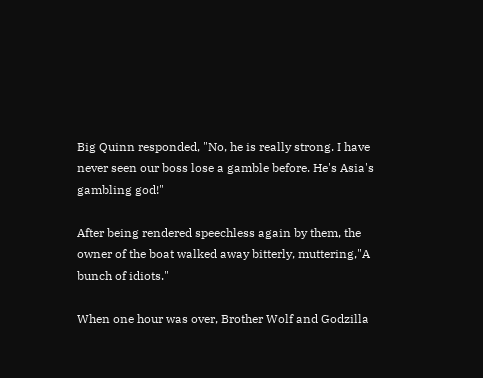Big Quinn responded, "No, he is really strong. I have never seen our boss lose a gamble before. He's Asia's gambling god!"

After being rendered speechless again by them, the owner of the boat walked away bitterly, muttering,"A bunch of idiots."

When one hour was over, Brother Wolf and Godzilla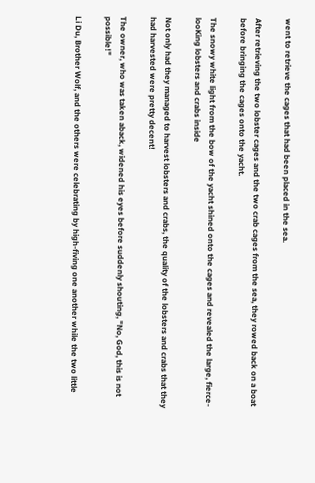went to retrieve the cages that had been placed in the sea.

After retrieving the two lobster cages and the two crab cages from the sea, they rowed back on a boat before bringing the cages onto the yacht.

The snowy white light from the bow of the yacht shined onto the cages and revealed the large, fierce-looKing lobsters and crabs inside

Not only had they managed to harvest lobsters and crabs, the quality of the lobsters and crabs that they had harvested were pretty decent!

The owner, who was taken aback, widened his eyes before suddenly shouting, "No, God, this is not possible!"

Li Du, Brother Wolf, and the others were celebrating by high-fiving one another while the two little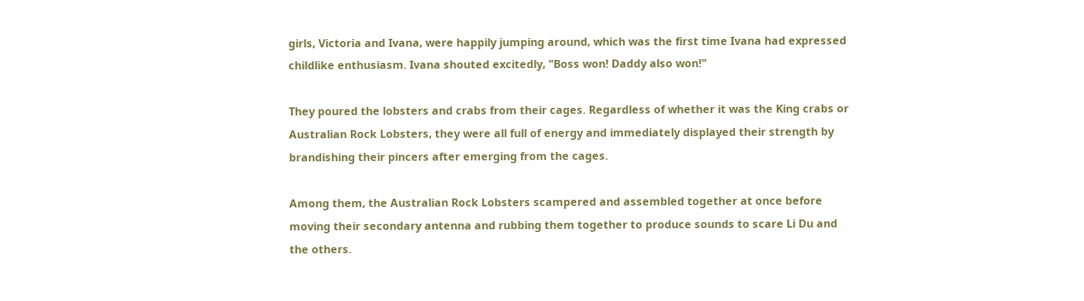girls, Victoria and Ivana, were happily jumping around, which was the first time Ivana had expressed childlike enthusiasm. Ivana shouted excitedly, "Boss won! Daddy also won!"

They poured the lobsters and crabs from their cages. Regardless of whether it was the King crabs or Australian Rock Lobsters, they were all full of energy and immediately displayed their strength by brandishing their pincers after emerging from the cages.

Among them, the Australian Rock Lobsters scampered and assembled together at once before moving their secondary antenna and rubbing them together to produce sounds to scare Li Du and the others.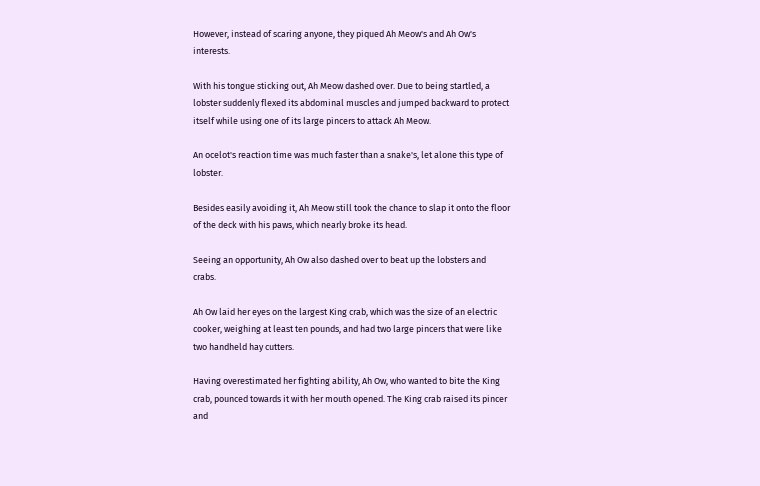However, instead of scaring anyone, they piqued Ah Meow's and Ah Ow's interests.

With his tongue sticking out, Ah Meow dashed over. Due to being startled, a lobster suddenly flexed its abdominal muscles and jumped backward to protect itself while using one of its large pincers to attack Ah Meow.

An ocelot's reaction time was much faster than a snake's, let alone this type of lobster.

Besides easily avoiding it, Ah Meow still took the chance to slap it onto the floor of the deck with his paws, which nearly broke its head.

Seeing an opportunity, Ah Ow also dashed over to beat up the lobsters and crabs.

Ah Ow laid her eyes on the largest King crab, which was the size of an electric cooker, weighing at least ten pounds, and had two large pincers that were like two handheld hay cutters.

Having overestimated her fighting ability, Ah Ow, who wanted to bite the King crab, pounced towards it with her mouth opened. The King crab raised its pincer and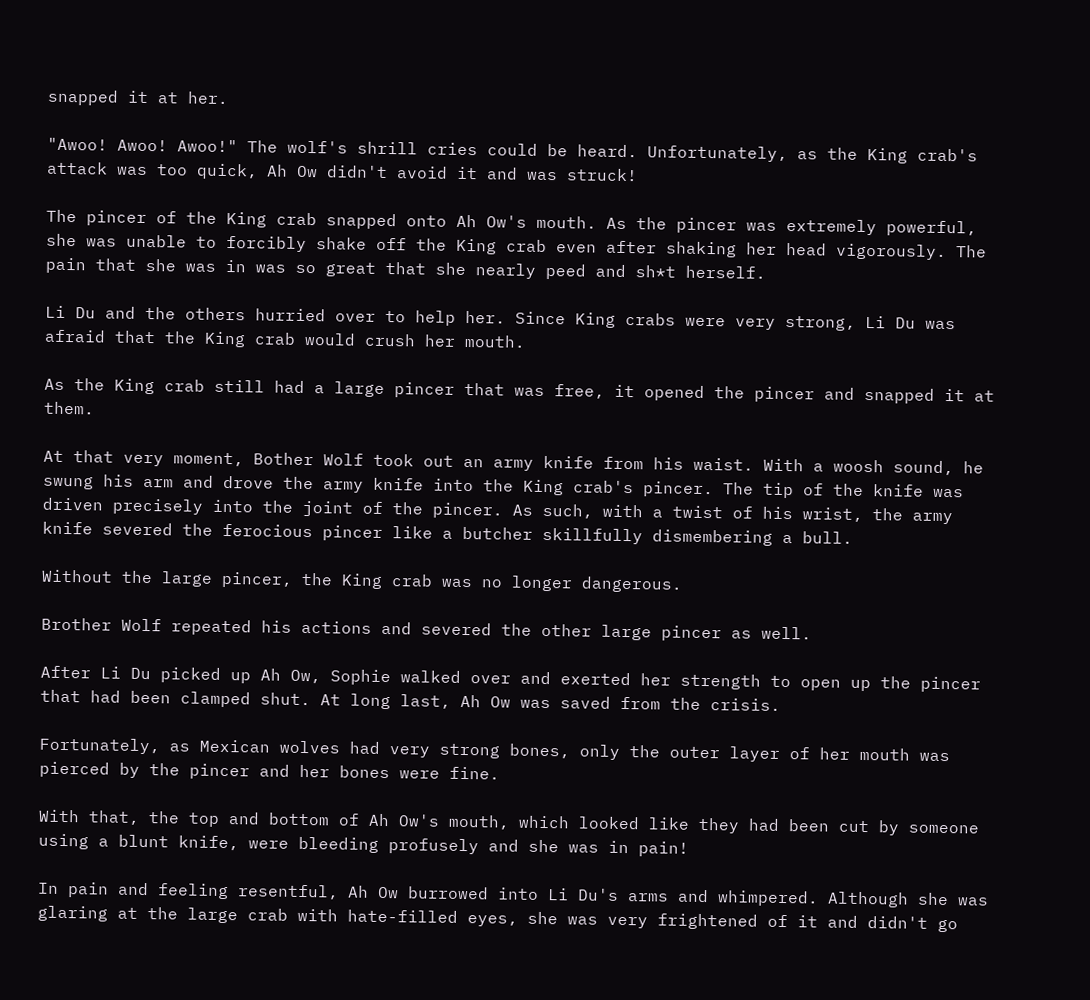snapped it at her.

"Awoo! Awoo! Awoo!" The wolf's shrill cries could be heard. Unfortunately, as the King crab's attack was too quick, Ah Ow didn't avoid it and was struck!

The pincer of the King crab snapped onto Ah Ow's mouth. As the pincer was extremely powerful, she was unable to forcibly shake off the King crab even after shaking her head vigorously. The pain that she was in was so great that she nearly peed and sh*t herself.

Li Du and the others hurried over to help her. Since King crabs were very strong, Li Du was afraid that the King crab would crush her mouth.

As the King crab still had a large pincer that was free, it opened the pincer and snapped it at them.

At that very moment, Bother Wolf took out an army knife from his waist. With a woosh sound, he swung his arm and drove the army knife into the King crab's pincer. The tip of the knife was driven precisely into the joint of the pincer. As such, with a twist of his wrist, the army knife severed the ferocious pincer like a butcher skillfully dismembering a bull.

Without the large pincer, the King crab was no longer dangerous.

Brother Wolf repeated his actions and severed the other large pincer as well.

After Li Du picked up Ah Ow, Sophie walked over and exerted her strength to open up the pincer that had been clamped shut. At long last, Ah Ow was saved from the crisis.

Fortunately, as Mexican wolves had very strong bones, only the outer layer of her mouth was pierced by the pincer and her bones were fine.

With that, the top and bottom of Ah Ow's mouth, which looked like they had been cut by someone using a blunt knife, were bleeding profusely and she was in pain!

In pain and feeling resentful, Ah Ow burrowed into Li Du's arms and whimpered. Although she was glaring at the large crab with hate-filled eyes, she was very frightened of it and didn't go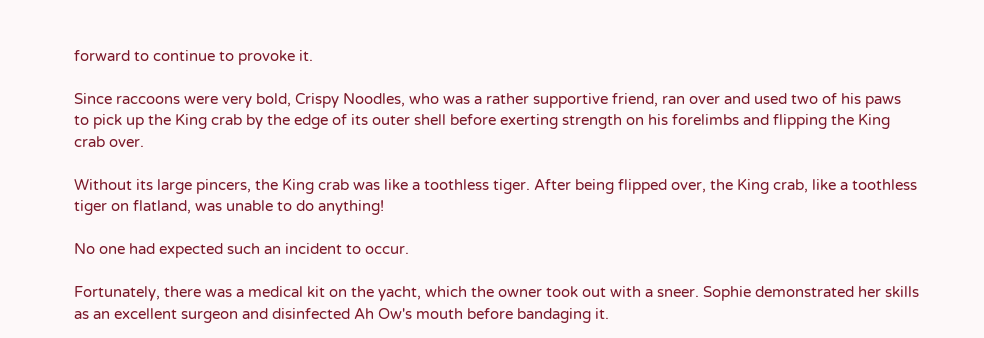forward to continue to provoke it.

Since raccoons were very bold, Crispy Noodles, who was a rather supportive friend, ran over and used two of his paws to pick up the King crab by the edge of its outer shell before exerting strength on his forelimbs and flipping the King crab over.

Without its large pincers, the King crab was like a toothless tiger. After being flipped over, the King crab, like a toothless tiger on flatland, was unable to do anything!

No one had expected such an incident to occur.

Fortunately, there was a medical kit on the yacht, which the owner took out with a sneer. Sophie demonstrated her skills as an excellent surgeon and disinfected Ah Ow's mouth before bandaging it.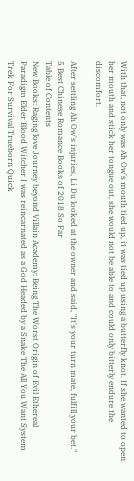With that, not only was Ah Ow's mouth tied up, it was tied up using a butterfly knot. If she wanted to open her mouth and stick her tongue out, she would not be able to and could only bitterly endure the discomfort.

After settling Ah Ow's injuries, Li Du looked at the owner and said, "It's your turn mate, fulfill your bet."
5 Best Chinese Romance Books of 2018 So Far
Table of Contents
New Books: Raging love Journey beyond Villain Academy: Being The Worst Origin of Evil Ethereal Paradigm Elder Blood Witcher I was reincarnated as a God Headed by a Snake The All You Want System Trek For Survival Trueborn Quick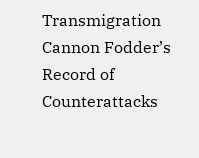Transmigration Cannon Fodder’s Record of Counterattacks